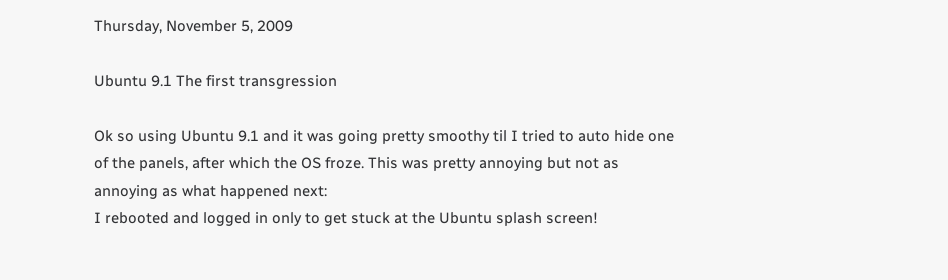Thursday, November 5, 2009

Ubuntu 9.1 The first transgression

Ok so using Ubuntu 9.1 and it was going pretty smoothy til I tried to auto hide one of the panels, after which the OS froze. This was pretty annoying but not as annoying as what happened next:
I rebooted and logged in only to get stuck at the Ubuntu splash screen!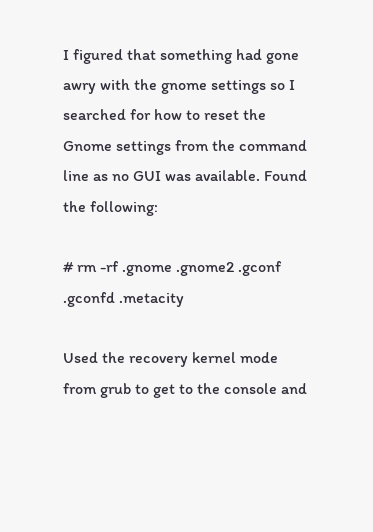I figured that something had gone awry with the gnome settings so I searched for how to reset the Gnome settings from the command line as no GUI was available. Found the following:

# rm -rf .gnome .gnome2 .gconf .gconfd .metacity

Used the recovery kernel mode from grub to get to the console and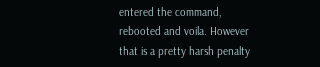entered the command, rebooted and voila. However that is a pretty harsh penalty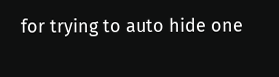for trying to auto hide one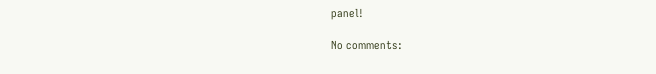panel!

No comments: